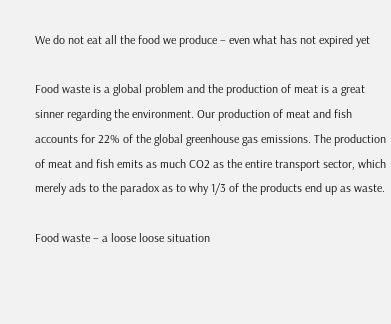We do not eat all the food we produce – even what has not expired yet

Food waste is a global problem and the production of meat is a great sinner regarding the environment. Our production of meat and fish accounts for 22% of the global greenhouse gas emissions. The production of meat and fish emits as much CO2 as the entire transport sector, which merely ads to the paradox as to why 1/3 of the products end up as waste.

Food waste – a loose loose situation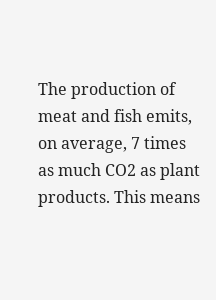The production of meat and fish emits, on average, 7 times as much CO2 as plant products. This means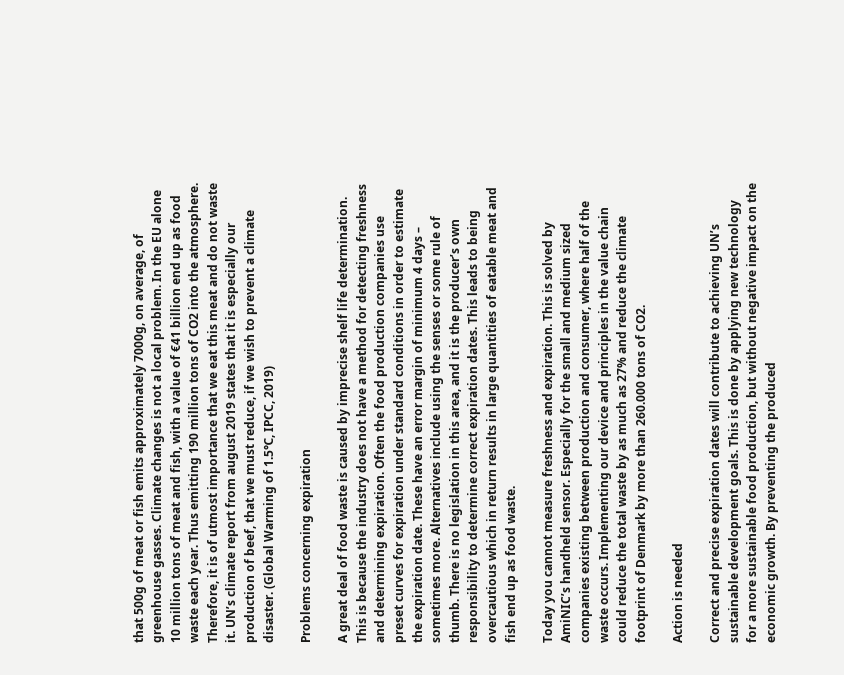that 500g of meat or fish emits approximately 7000g, on average, of greenhouse gasses. Climate changes is not a local problem. In the EU alone 10 million tons of meat and fish, with a value of €41 billion end up as food waste each year. Thus emitting 190 million tons of CO2 into the atmosphere. Therefore, it is of utmost importance that we eat this meat and do not waste it. UN’s climate report from august 2019 states that it is especially our production of beef, that we must reduce, if we wish to prevent a climate disaster. (Global Warming of 1.5℃, IPCC, 2019)

Problems concerning expiration

A great deal of food waste is caused by imprecise shelf life determination. This is because the industry does not have a method for detecting freshness and determining expiration. Often the food production companies use preset curves for expiration under standard conditions in order to estimate the expiration date. These have an error margin of minimum 4 days – sometimes more. Alternatives include using the senses or some rule of thumb. There is no legislation in this area, and it is the producer’s own responsibility to determine correct expiration dates. This leads to being overcautious which in return results in large quantities of eatable meat and fish end up as food waste.

Today you cannot measure freshness and expiration. This is solved by AmiNIC’s handheld sensor. Especially for the small and medium sized companies existing between production and consumer, where half of the waste occurs. Implementing our device and principles in the value chain could reduce the total waste by as much as 27% and reduce the climate footprint of Denmark by more than 260.000 tons of CO2.

Action is needed

Correct and precise expiration dates will contribute to achieving UN’s sustainable development goals. This is done by applying new technology for a more sustainable food production, but without negative impact on the economic growth. By preventing the produced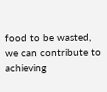food to be wasted, we can contribute to achieving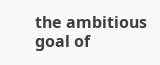the ambitious goal of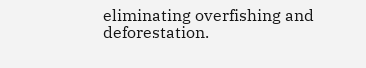eliminating overfishing and deforestation.